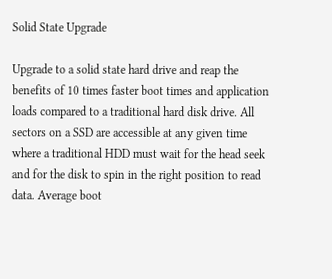Solid State Upgrade

Upgrade to a solid state hard drive and reap the benefits of 10 times faster boot times and application loads compared to a traditional hard disk drive. All sectors on a SSD are accessible at any given time where a traditional HDD must wait for the head seek and for the disk to spin in the right position to read data. Average boot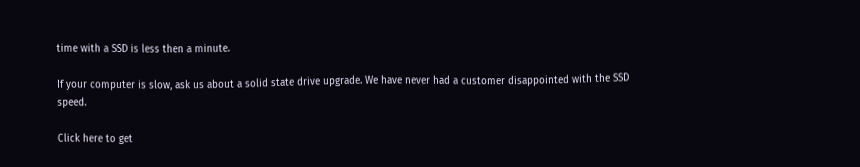time with a SSD is less then a minute.

If your computer is slow, ask us about a solid state drive upgrade. We have never had a customer disappointed with the SSD speed.

Click here to get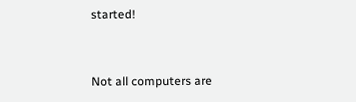started!


Not all computers are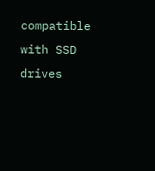compatible with SSD drives